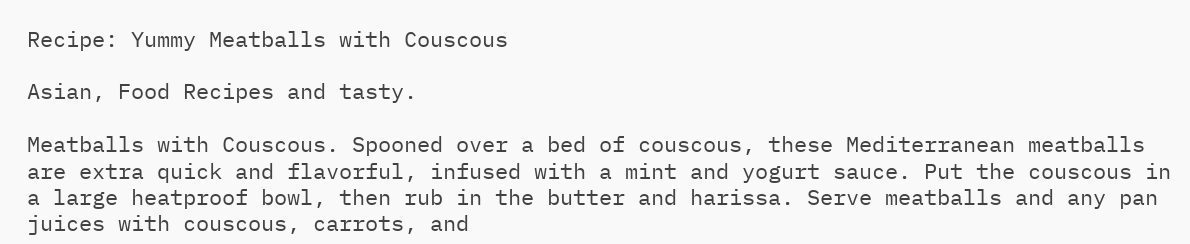Recipe: Yummy Meatballs with Couscous

Asian, Food Recipes and tasty.

Meatballs with Couscous. Spooned over a bed of couscous, these Mediterranean meatballs are extra quick and flavorful, infused with a mint and yogurt sauce. Put the couscous in a large heatproof bowl, then rub in the butter and harissa. Serve meatballs and any pan juices with couscous, carrots, and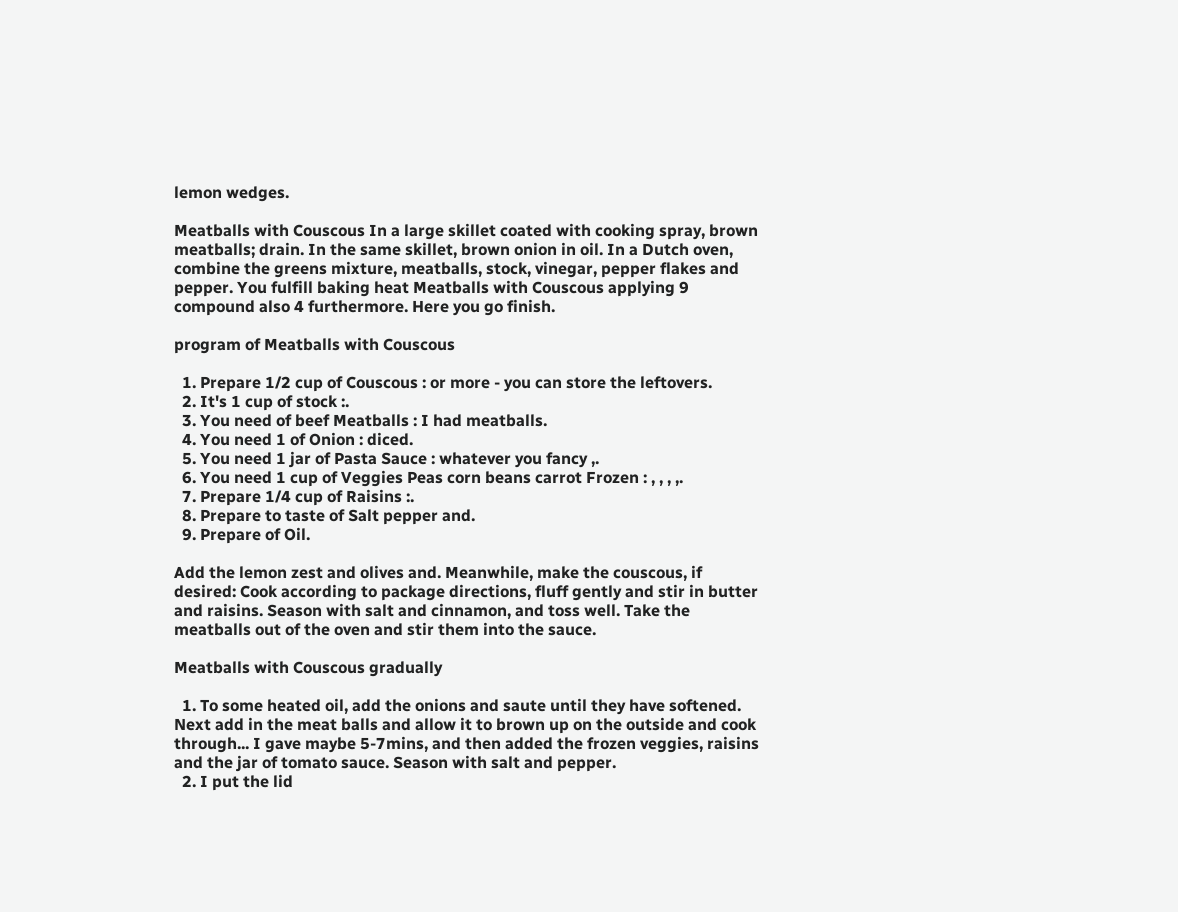lemon wedges.

Meatballs with Couscous In a large skillet coated with cooking spray, brown meatballs; drain. In the same skillet, brown onion in oil. In a Dutch oven, combine the greens mixture, meatballs, stock, vinegar, pepper flakes and pepper. You fulfill baking heat Meatballs with Couscous applying 9 compound also 4 furthermore. Here you go finish.

program of Meatballs with Couscous

  1. Prepare 1/2 cup of Couscous : or more - you can store the leftovers.
  2. It's 1 cup of stock :.
  3. You need of beef Meatballs : I had meatballs.
  4. You need 1 of Onion : diced.
  5. You need 1 jar of Pasta Sauce : whatever you fancy ,.
  6. You need 1 cup of Veggies Peas corn beans carrot Frozen : , , , ,.
  7. Prepare 1/4 cup of Raisins :.
  8. Prepare to taste of Salt pepper and.
  9. Prepare of Oil.

Add the lemon zest and olives and. Meanwhile, make the couscous, if desired: Cook according to package directions, fluff gently and stir in butter and raisins. Season with salt and cinnamon, and toss well. Take the meatballs out of the oven and stir them into the sauce.

Meatballs with Couscous gradually

  1. To some heated oil, add the onions and saute until they have softened. Next add in the meat balls and allow it to brown up on the outside and cook through... I gave maybe 5-7mins, and then added the frozen veggies, raisins and the jar of tomato sauce. Season with salt and pepper.
  2. I put the lid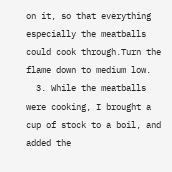on it, so that everything especially the meatballs could cook through.Turn the flame down to medium low.
  3. While the meatballs were cooking, I brought a cup of stock to a boil, and added the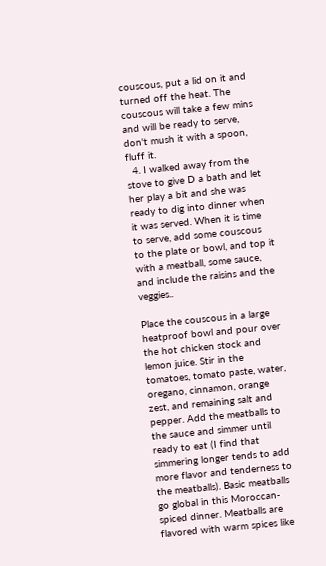couscous, put a lid on it and turned off the heat. The couscous will take a few mins and will be ready to serve, don't mush it with a spoon, fluff it.
  4. I walked away from the stove to give D a bath and let her play a bit and she was ready to dig into dinner when it was served. When it is time to serve, add some couscous to the plate or bowl, and top it with a meatball, some sauce, and include the raisins and the veggies..

Place the couscous in a large heatproof bowl and pour over the hot chicken stock and lemon juice. Stir in the tomatoes, tomato paste, water, oregano, cinnamon, orange zest, and remaining salt and pepper. Add the meatballs to the sauce and simmer until ready to eat (I find that simmering longer tends to add more flavor and tenderness to the meatballs). Basic meatballs go global in this Moroccan-spiced dinner. Meatballs are flavored with warm spices like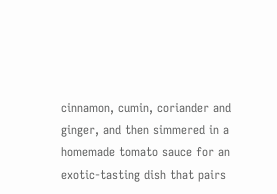cinnamon, cumin, coriander and ginger, and then simmered in a homemade tomato sauce for an exotic-tasting dish that pairs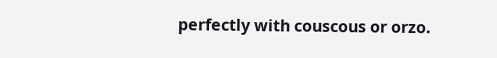perfectly with couscous or orzo.